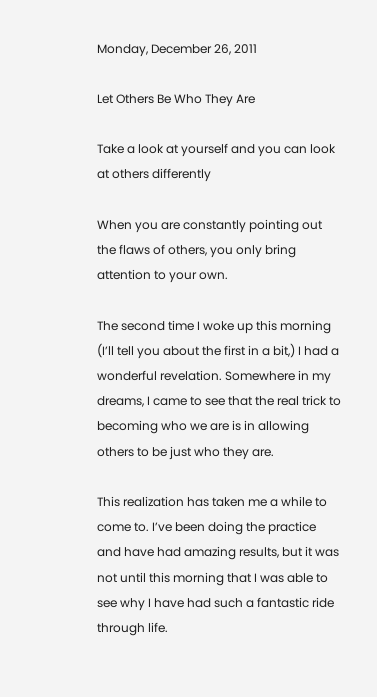Monday, December 26, 2011

Let Others Be Who They Are

Take a look at yourself and you can look at others differently

When you are constantly pointing out the flaws of others, you only bring attention to your own.

The second time I woke up this morning (I’ll tell you about the first in a bit,) I had a wonderful revelation. Somewhere in my dreams, I came to see that the real trick to becoming who we are is in allowing others to be just who they are.

This realization has taken me a while to come to. I’ve been doing the practice and have had amazing results, but it was not until this morning that I was able to see why I have had such a fantastic ride through life.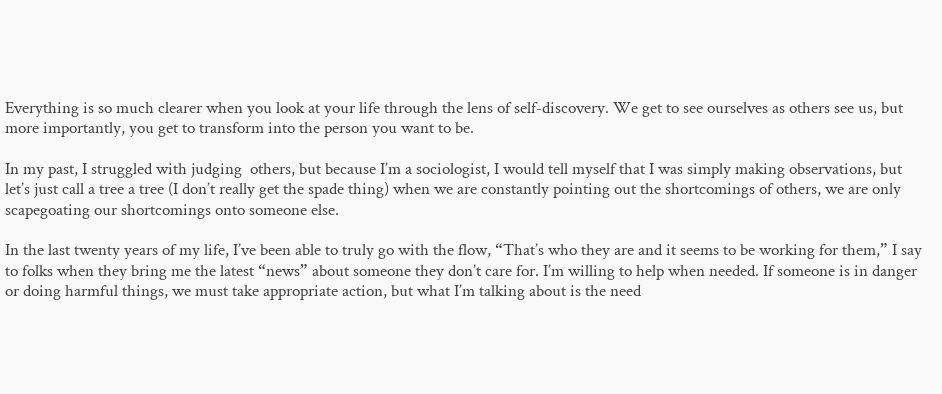Everything is so much clearer when you look at your life through the lens of self-discovery. We get to see ourselves as others see us, but more importantly, you get to transform into the person you want to be.

In my past, I struggled with judging  others, but because I’m a sociologist, I would tell myself that I was simply making observations, but let’s just call a tree a tree (I don’t really get the spade thing) when we are constantly pointing out the shortcomings of others, we are only scapegoating our shortcomings onto someone else.

In the last twenty years of my life, I’ve been able to truly go with the flow, “That’s who they are and it seems to be working for them,” I say to folks when they bring me the latest “news” about someone they don’t care for. I’m willing to help when needed. If someone is in danger or doing harmful things, we must take appropriate action, but what I’m talking about is the need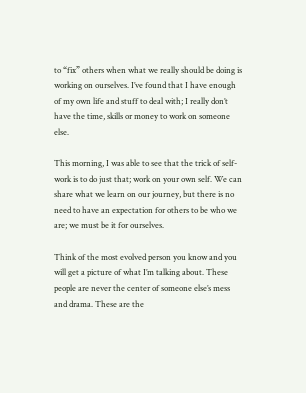to “fix” others when what we really should be doing is working on ourselves. I’ve found that I have enough of my own life and stuff to deal with; I really don’t have the time, skills or money to work on someone else.

This morning, I was able to see that the trick of self-work is to do just that; work on your own self. We can share what we learn on our journey, but there is no need to have an expectation for others to be who we are; we must be it for ourselves.

Think of the most evolved person you know and you will get a picture of what I’m talking about. These people are never the center of someone else’s mess and drama. These are the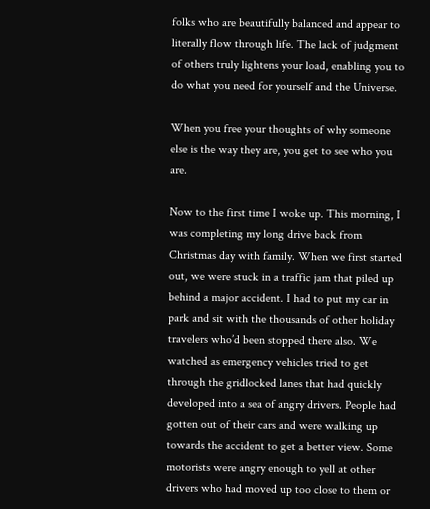folks who are beautifully balanced and appear to literally flow through life. The lack of judgment of others truly lightens your load, enabling you to do what you need for yourself and the Universe.

When you free your thoughts of why someone else is the way they are, you get to see who you are.

Now to the first time I woke up. This morning, I was completing my long drive back from Christmas day with family. When we first started out, we were stuck in a traffic jam that piled up behind a major accident. I had to put my car in park and sit with the thousands of other holiday travelers who’d been stopped there also. We watched as emergency vehicles tried to get through the gridlocked lanes that had quickly developed into a sea of angry drivers. People had gotten out of their cars and were walking up towards the accident to get a better view. Some motorists were angry enough to yell at other drivers who had moved up too close to them or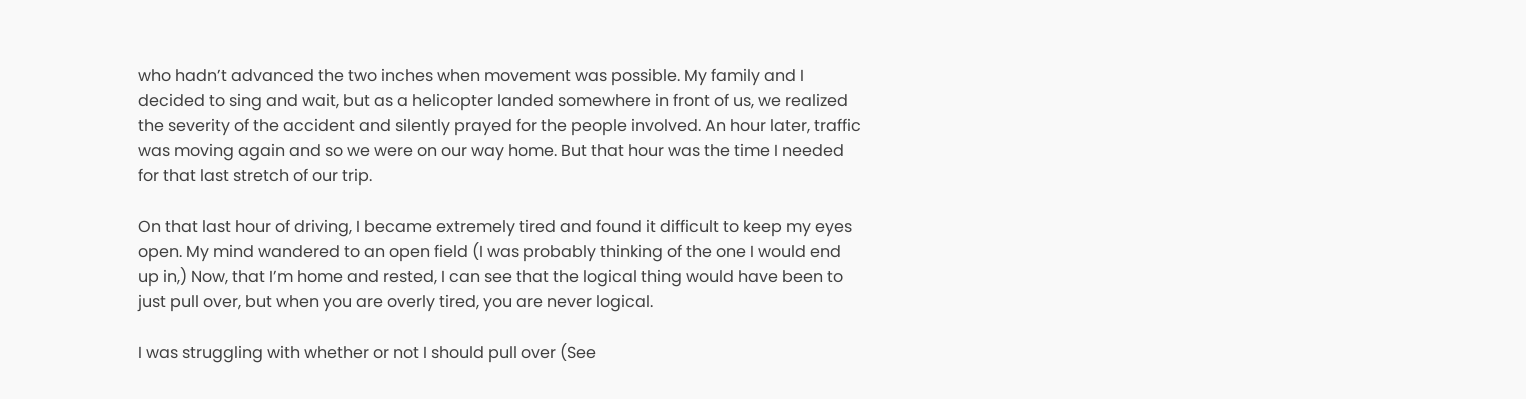who hadn’t advanced the two inches when movement was possible. My family and I decided to sing and wait, but as a helicopter landed somewhere in front of us, we realized the severity of the accident and silently prayed for the people involved. An hour later, traffic was moving again and so we were on our way home. But that hour was the time I needed for that last stretch of our trip.

On that last hour of driving, I became extremely tired and found it difficult to keep my eyes open. My mind wandered to an open field (I was probably thinking of the one I would end up in,) Now, that I’m home and rested, I can see that the logical thing would have been to just pull over, but when you are overly tired, you are never logical.

I was struggling with whether or not I should pull over (See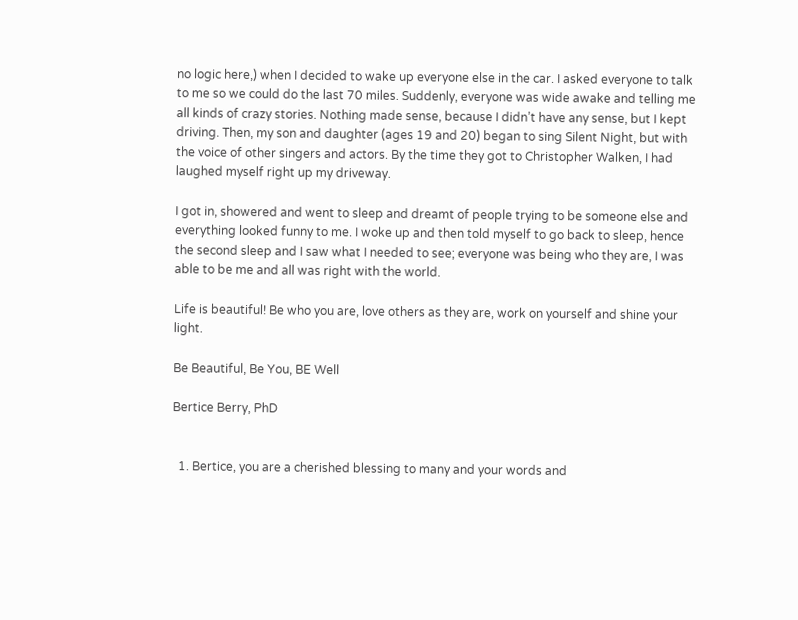no logic here,) when I decided to wake up everyone else in the car. I asked everyone to talk to me so we could do the last 70 miles. Suddenly, everyone was wide awake and telling me all kinds of crazy stories. Nothing made sense, because I didn’t have any sense, but I kept driving. Then, my son and daughter (ages 19 and 20) began to sing Silent Night, but with the voice of other singers and actors. By the time they got to Christopher Walken, I had laughed myself right up my driveway.

I got in, showered and went to sleep and dreamt of people trying to be someone else and everything looked funny to me. I woke up and then told myself to go back to sleep, hence the second sleep and I saw what I needed to see; everyone was being who they are, I was able to be me and all was right with the world.

Life is beautiful! Be who you are, love others as they are, work on yourself and shine your light.

Be Beautiful, Be You, BE Well

Bertice Berry, PhD


  1. Bertice, you are a cherished blessing to many and your words and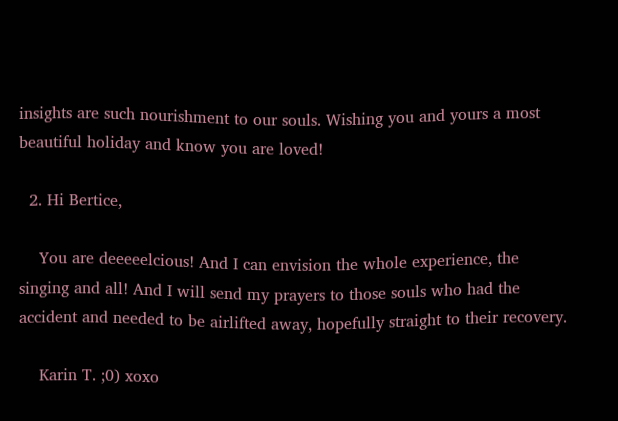insights are such nourishment to our souls. Wishing you and yours a most beautiful holiday and know you are loved!

  2. Hi Bertice,

    You are deeeeelcious! And I can envision the whole experience, the singing and all! And I will send my prayers to those souls who had the accident and needed to be airlifted away, hopefully straight to their recovery.

    Karin T. ;0) xoxo